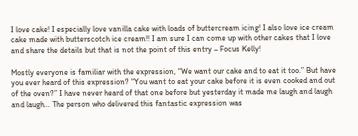I love cake! I especially love vanilla cake with loads of buttercream icing! I also love ice cream cake made with butterscotch ice cream!! I am sure I can come up with other cakes that I love and share the details but that is not the point of this entry – Focus Kelly!

Mostly everyone is familiar with the expression, “We want our cake and to eat it too.” But have you ever heard of this expression? “You want to eat your cake before it is even cooked and out of the oven?” I have never heard of that one before but yesterday it made me laugh and laugh and laugh… The person who delivered this fantastic expression was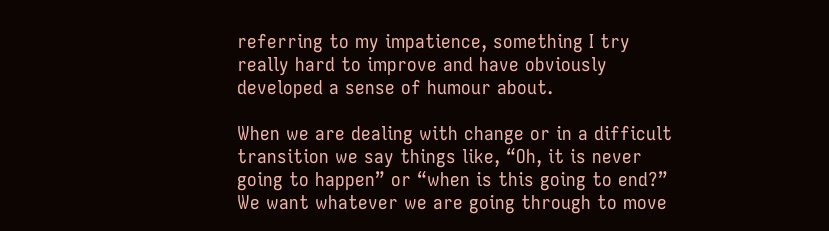referring to my impatience, something I try really hard to improve and have obviously developed a sense of humour about.

When we are dealing with change or in a difficult transition we say things like, “Oh, it is never going to happen” or “when is this going to end?” We want whatever we are going through to move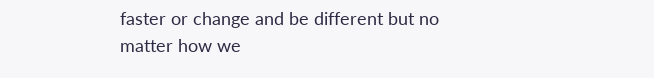faster or change and be different but no matter how we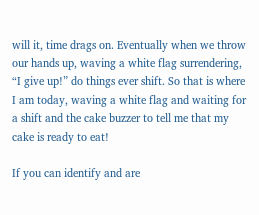will it, time drags on. Eventually when we throw our hands up, waving a white flag surrendering, “I give up!” do things ever shift. So that is where I am today, waving a white flag and waiting for a shift and the cake buzzer to tell me that my cake is ready to eat!

If you can identify and are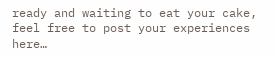ready and waiting to eat your cake, feel free to post your experiences here…